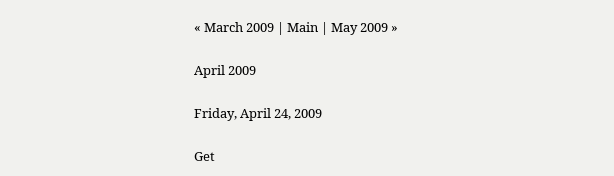« March 2009 | Main | May 2009 »

April 2009

Friday, April 24, 2009

Get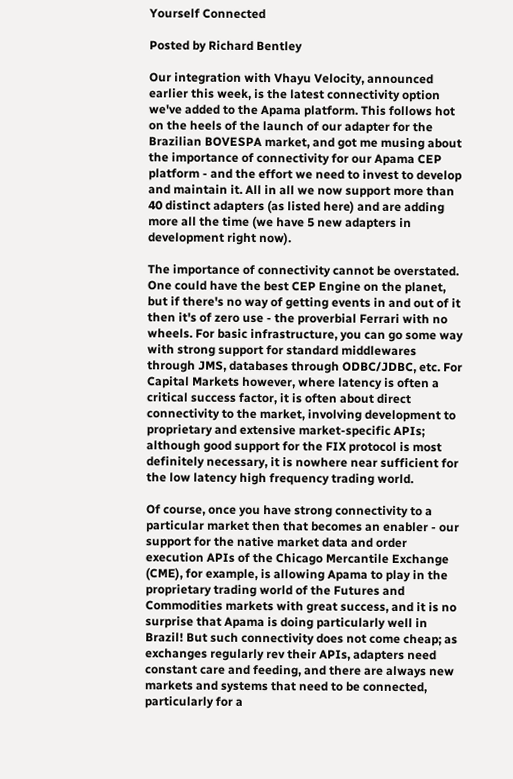Yourself Connected

Posted by Richard Bentley

Our integration with Vhayu Velocity, announced earlier this week, is the latest connectivity option we've added to the Apama platform. This follows hot on the heels of the launch of our adapter for the Brazilian BOVESPA market, and got me musing about the importance of connectivity for our Apama CEP platform - and the effort we need to invest to develop and maintain it. All in all we now support more than 40 distinct adapters (as listed here) and are adding more all the time (we have 5 new adapters in development right now).

The importance of connectivity cannot be overstated. One could have the best CEP Engine on the planet, but if there's no way of getting events in and out of it then it's of zero use - the proverbial Ferrari with no wheels. For basic infrastructure, you can go some way with strong support for standard middlewares through JMS, databases through ODBC/JDBC, etc. For Capital Markets however, where latency is often a critical success factor, it is often about direct connectivity to the market, involving development to proprietary and extensive market-specific APIs; although good support for the FIX protocol is most definitely necessary, it is nowhere near sufficient for the low latency high frequency trading world.

Of course, once you have strong connectivity to a particular market then that becomes an enabler - our support for the native market data and order execution APIs of the Chicago Mercantile Exchange (CME), for example, is allowing Apama to play in the proprietary trading world of the Futures and Commodities markets with great success, and it is no surprise that Apama is doing particularly well in Brazil! But such connectivity does not come cheap; as exchanges regularly rev their APIs, adapters need constant care and feeding, and there are always new markets and systems that need to be connected, particularly for a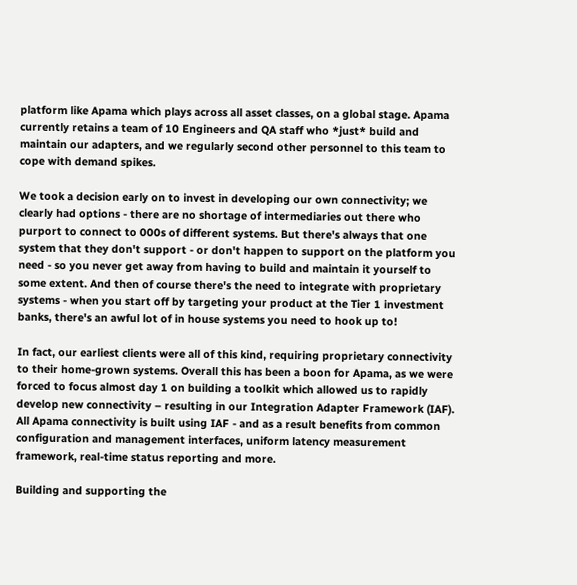platform like Apama which plays across all asset classes, on a global stage. Apama currently retains a team of 10 Engineers and QA staff who *just* build and maintain our adapters, and we regularly second other personnel to this team to cope with demand spikes.

We took a decision early on to invest in developing our own connectivity; we clearly had options - there are no shortage of intermediaries out there who purport to connect to 000s of different systems. But there's always that one system that they don't support - or don't happen to support on the platform you need - so you never get away from having to build and maintain it yourself to some extent. And then of course there's the need to integrate with proprietary systems - when you start off by targeting your product at the Tier 1 investment banks, there's an awful lot of in house systems you need to hook up to!

In fact, our earliest clients were all of this kind, requiring proprietary connectivity to their home-grown systems. Overall this has been a boon for Apama, as we were forced to focus almost day 1 on building a toolkit which allowed us to rapidly develop new connectivity – resulting in our Integration Adapter Framework (IAF). All Apama connectivity is built using IAF - and as a result benefits from common configuration and management interfaces, uniform latency measurement framework, real-time status reporting and more.

Building and supporting the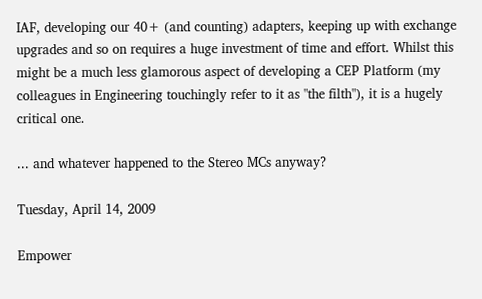IAF, developing our 40+ (and counting) adapters, keeping up with exchange upgrades and so on requires a huge investment of time and effort. Whilst this might be a much less glamorous aspect of developing a CEP Platform (my colleagues in Engineering touchingly refer to it as "the filth"), it is a hugely critical one.

... and whatever happened to the Stereo MCs anyway?

Tuesday, April 14, 2009

Empower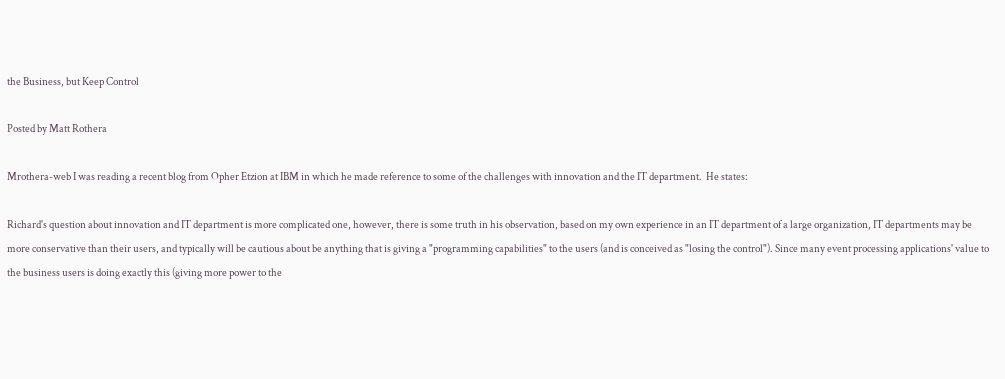the Business, but Keep Control

Posted by Matt Rothera

Mrothera-web I was reading a recent blog from Opher Etzion at IBM in which he made reference to some of the challenges with innovation and the IT department.  He states:

Richard's question about innovation and IT department is more complicated one, however, there is some truth in his observation, based on my own experience in an IT department of a large organization, IT departments may be more conservative than their users, and typically will be cautious about be anything that is giving a "programming capabilities" to the users (and is conceived as "losing the control"). Since many event processing applications' value to the business users is doing exactly this (giving more power to the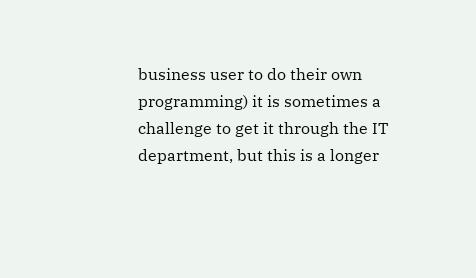business user to do their own programming) it is sometimes a challenge to get it through the IT department, but this is a longer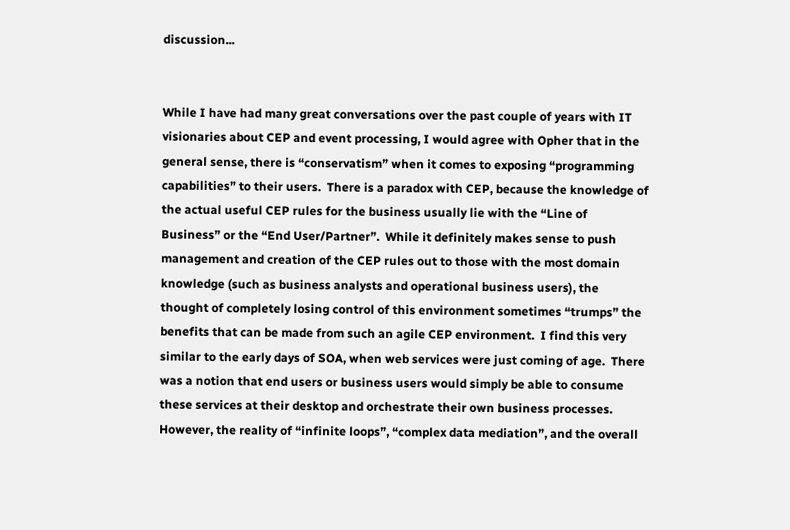discussion...


While I have had many great conversations over the past couple of years with IT visionaries about CEP and event processing, I would agree with Opher that in the general sense, there is “conservatism” when it comes to exposing “programming capabilities” to their users.  There is a paradox with CEP, because the knowledge of the actual useful CEP rules for the business usually lie with the “Line of Business” or the “End User/Partner”.  While it definitely makes sense to push management and creation of the CEP rules out to those with the most domain knowledge (such as business analysts and operational business users), the thought of completely losing control of this environment sometimes “trumps” the benefits that can be made from such an agile CEP environment.  I find this very similar to the early days of SOA, when web services were just coming of age.  There was a notion that end users or business users would simply be able to consume these services at their desktop and orchestrate their own business processes.  However, the reality of “infinite loops”, “complex data mediation”, and the overall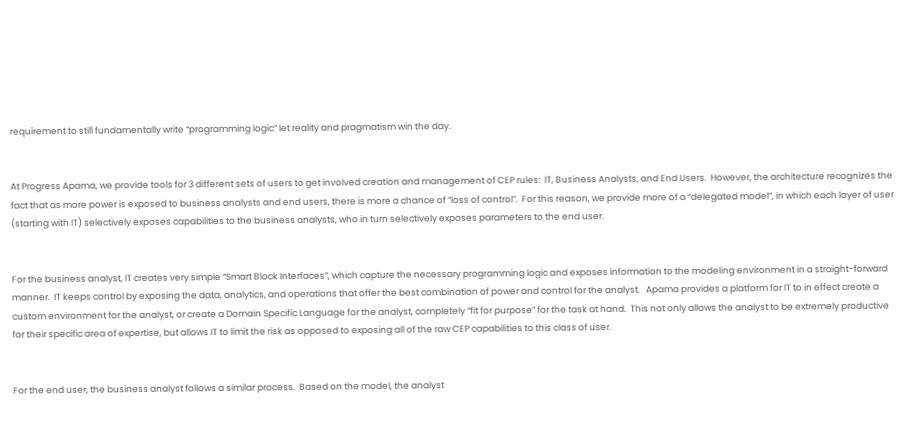requirement to still fundamentally write “programming logic” let reality and pragmatism win the day.


At Progress Apama, we provide tools for 3 different sets of users to get involved creation and management of CEP rules:  IT, Business Analysts, and End Users.  However, the architecture recognizes the fact that as more power is exposed to business analysts and end users, there is more a chance of “loss of control”.  For this reason, we provide more of a “delegated model”, in which each layer of user (starting with IT) selectively exposes capabilities to the business analysts, who in turn selectively exposes parameters to the end user.


For the business analyst, IT creates very simple “Smart Block Interfaces”, which capture the necessary programming logic and exposes information to the modeling environment in a straight-forward manner.  IT keeps control by exposing the data, analytics, and operations that offer the best combination of power and control for the analyst.   Apama provides a platform for IT to in effect create a custom environment for the analyst, or create a Domain Specific Language for the analyst, completely “fit for purpose” for the task at hand.  This not only allows the analyst to be extremely productive for their specific area of expertise, but allows IT to limit the risk as opposed to exposing all of the raw CEP capabilities to this class of user.


For the end user, the business analyst follows a similar process.  Based on the model, the analyst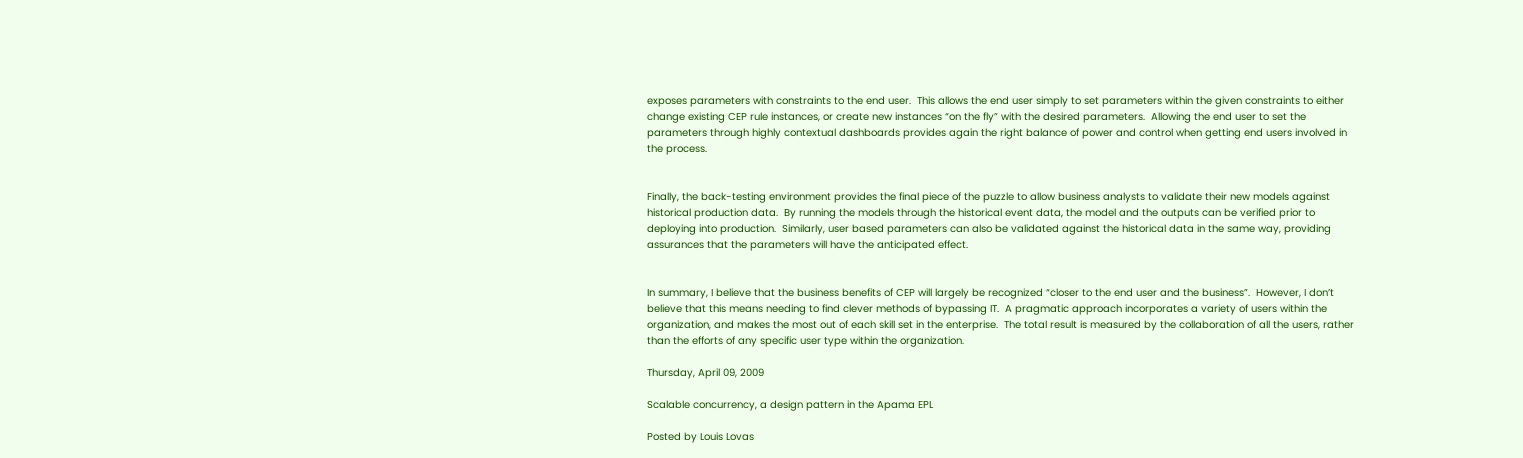exposes parameters with constraints to the end user.  This allows the end user simply to set parameters within the given constraints to either change existing CEP rule instances, or create new instances “on the fly” with the desired parameters.  Allowing the end user to set the parameters through highly contextual dashboards provides again the right balance of power and control when getting end users involved in the process.


Finally, the back-testing environment provides the final piece of the puzzle to allow business analysts to validate their new models against historical production data.  By running the models through the historical event data, the model and the outputs can be verified prior to deploying into production.  Similarly, user based parameters can also be validated against the historical data in the same way, providing assurances that the parameters will have the anticipated effect.


In summary, I believe that the business benefits of CEP will largely be recognized “closer to the end user and the business”.  However, I don’t believe that this means needing to find clever methods of bypassing IT.  A pragmatic approach incorporates a variety of users within the organization, and makes the most out of each skill set in the enterprise.  The total result is measured by the collaboration of all the users, rather than the efforts of any specific user type within the organization.

Thursday, April 09, 2009

Scalable concurrency, a design pattern in the Apama EPL

Posted by Louis Lovas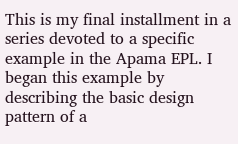This is my final installment in a series devoted to a specific example in the Apama EPL. I began this example by describing the basic design pattern of a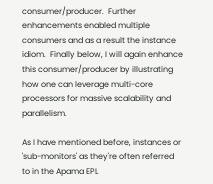consumer/producer.  Further enhancements enabled multiple consumers and as a result the instance idiom.  Finally below, I will again enhance this consumer/producer by illustrating how one can leverage multi-core processors for massive scalability and parallelism.

As I have mentioned before, instances or 'sub-monitors' as they're often referred to in the Apama EPL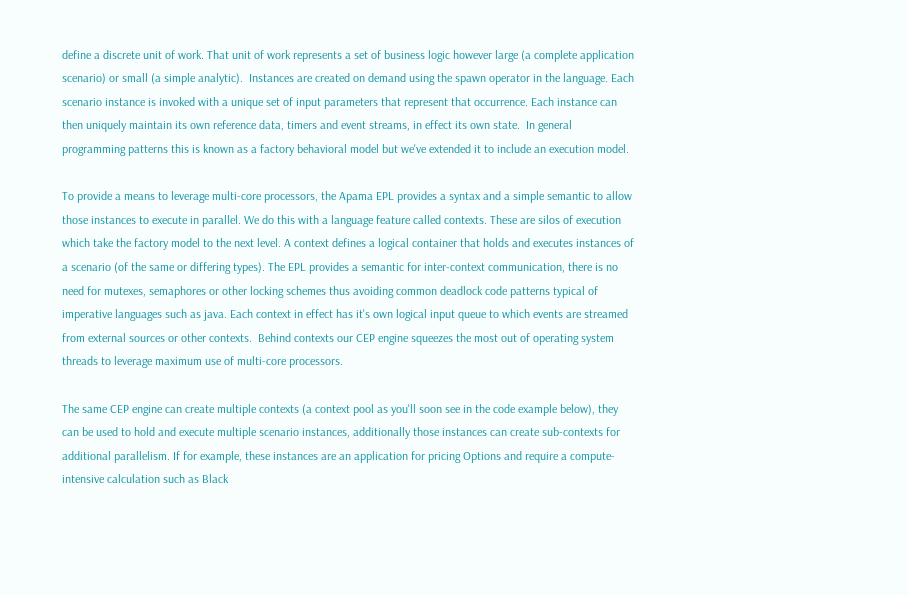define a discrete unit of work. That unit of work represents a set of business logic however large (a complete application scenario) or small (a simple analytic).  Instances are created on demand using the spawn operator in the language. Each scenario instance is invoked with a unique set of input parameters that represent that occurrence. Each instance can then uniquely maintain its own reference data, timers and event streams, in effect its own state.  In general programming patterns this is known as a factory behavioral model but we've extended it to include an execution model.

To provide a means to leverage multi-core processors, the Apama EPL provides a syntax and a simple semantic to allow those instances to execute in parallel. We do this with a language feature called contexts. These are silos of execution which take the factory model to the next level. A context defines a logical container that holds and executes instances of a scenario (of the same or differing types). The EPL provides a semantic for inter-context communication, there is no need for mutexes, semaphores or other locking schemes thus avoiding common deadlock code patterns typical of imperative languages such as java. Each context in effect has it's own logical input queue to which events are streamed from external sources or other contexts.  Behind contexts our CEP engine squeezes the most out of operating system threads to leverage maximum use of multi-core processors.

The same CEP engine can create multiple contexts (a context pool as you'll soon see in the code example below), they can be used to hold and execute multiple scenario instances, additionally those instances can create sub-contexts for additional parallelism. If for example, these instances are an application for pricing Options and require a compute-intensive calculation such as Black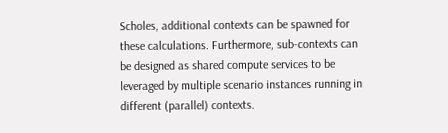Scholes, additional contexts can be spawned for these calculations. Furthermore, sub-contexts can be designed as shared compute services to be leveraged by multiple scenario instances running in different (parallel) contexts.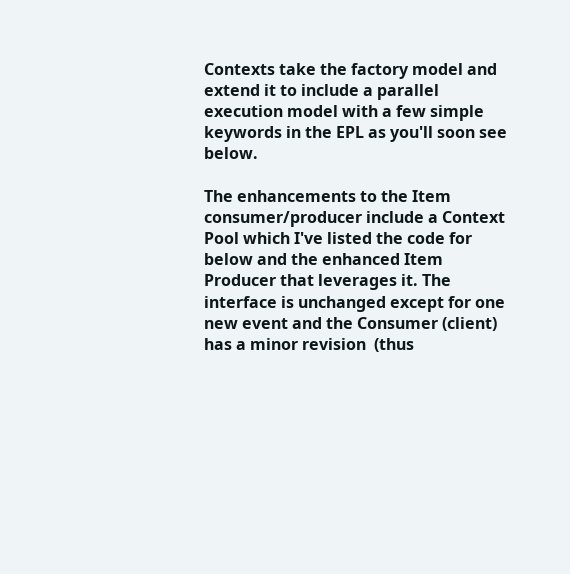Contexts take the factory model and extend it to include a parallel execution model with a few simple keywords in the EPL as you'll soon see below.

The enhancements to the Item consumer/producer include a Context Pool which I've listed the code for below and the enhanced Item Producer that leverages it. The interface is unchanged except for one new event and the Consumer (client) has a minor revision  (thus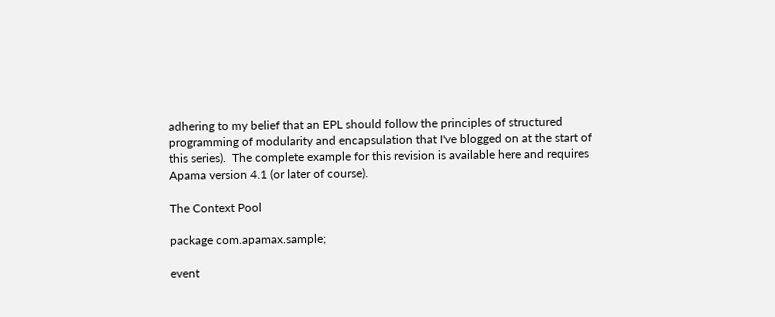adhering to my belief that an EPL should follow the principles of structured programming of modularity and encapsulation that I've blogged on at the start of this series).  The complete example for this revision is available here and requires Apama version 4.1 (or later of course).

The Context Pool

package com.apamax.sample;

event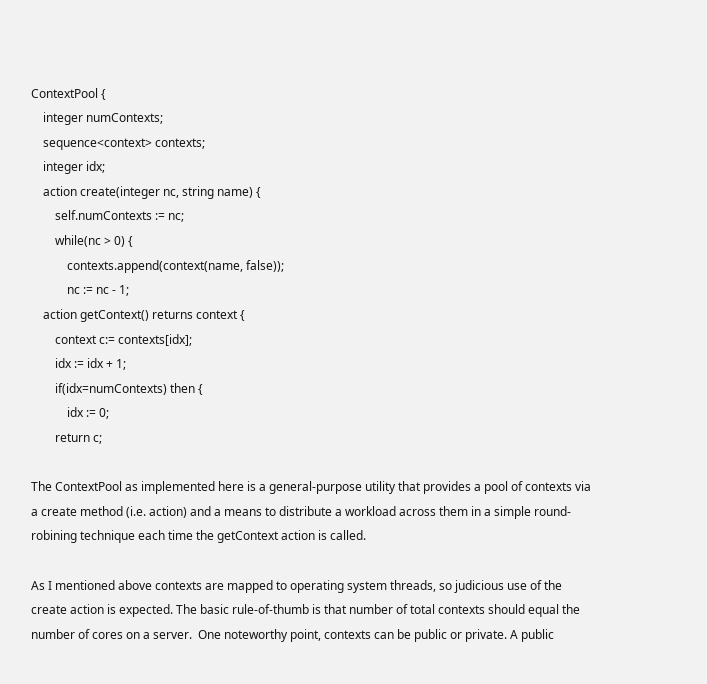ContextPool {
    integer numContexts;
    sequence<context> contexts;
    integer idx;
    action create(integer nc, string name) {
        self.numContexts := nc;
        while(nc > 0) {
            contexts.append(context(name, false));
            nc := nc - 1;
    action getContext() returns context {
        context c:= contexts[idx];
        idx := idx + 1;
        if(idx=numContexts) then {
            idx := 0;
        return c;

The ContextPool as implemented here is a general-purpose utility that provides a pool of contexts via a create method (i.e. action) and a means to distribute a workload across them in a simple round-robining technique each time the getContext action is called.

As I mentioned above contexts are mapped to operating system threads, so judicious use of the create action is expected. The basic rule-of-thumb is that number of total contexts should equal the number of cores on a server.  One noteworthy point, contexts can be public or private. A public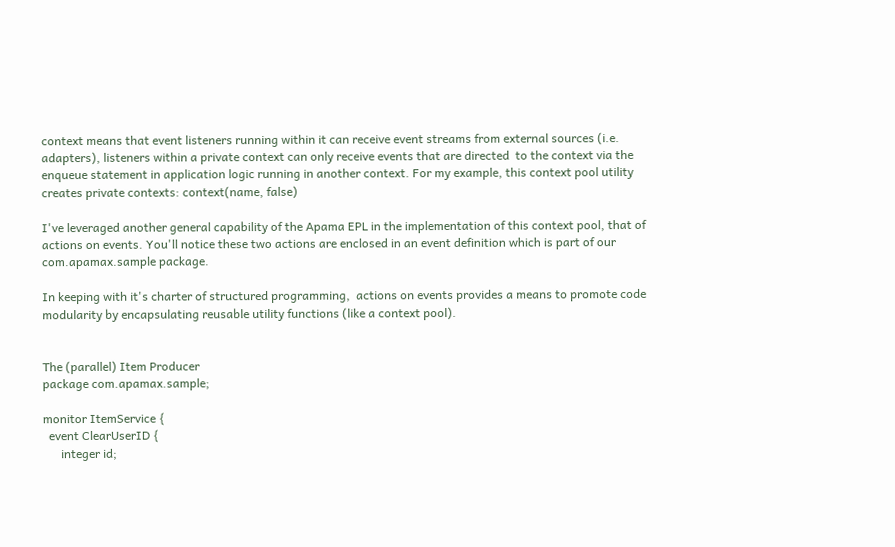context means that event listeners running within it can receive event streams from external sources (i.e. adapters), listeners within a private context can only receive events that are directed  to the context via the enqueue statement in application logic running in another context. For my example, this context pool utility creates private contexts: context(name, false)

I've leveraged another general capability of the Apama EPL in the implementation of this context pool, that of actions on events. You'll notice these two actions are enclosed in an event definition which is part of our com.apamax.sample package.

In keeping with it's charter of structured programming,  actions on events provides a means to promote code modularity by encapsulating reusable utility functions (like a context pool).


The (parallel) Item Producer
package com.apamax.sample;

monitor ItemService {
  event ClearUserID {
      integer id;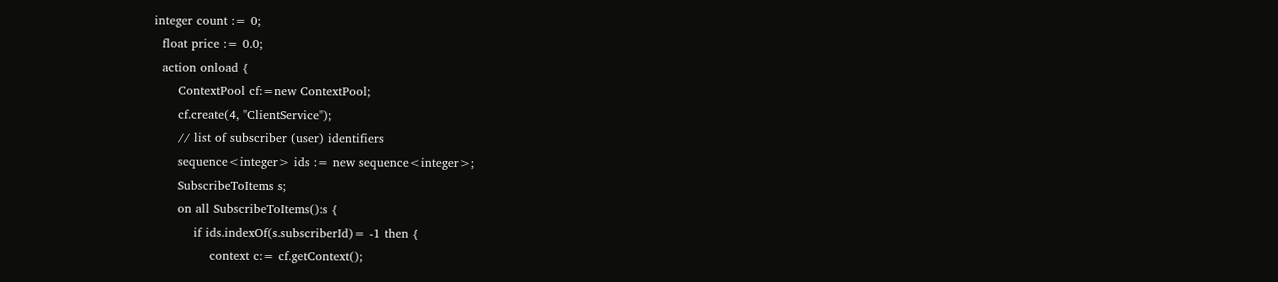integer count := 0;
  float price := 0.0;
  action onload {
      ContextPool cf:=new ContextPool;
      cf.create(4, "ClientService");
      // list of subscriber (user) identifiers
      sequence<integer> ids := new sequence<integer>;
      SubscribeToItems s;
      on all SubscribeToItems():s {
          if ids.indexOf(s.subscriberId)= -1 then {
              context c:= cf.getContext();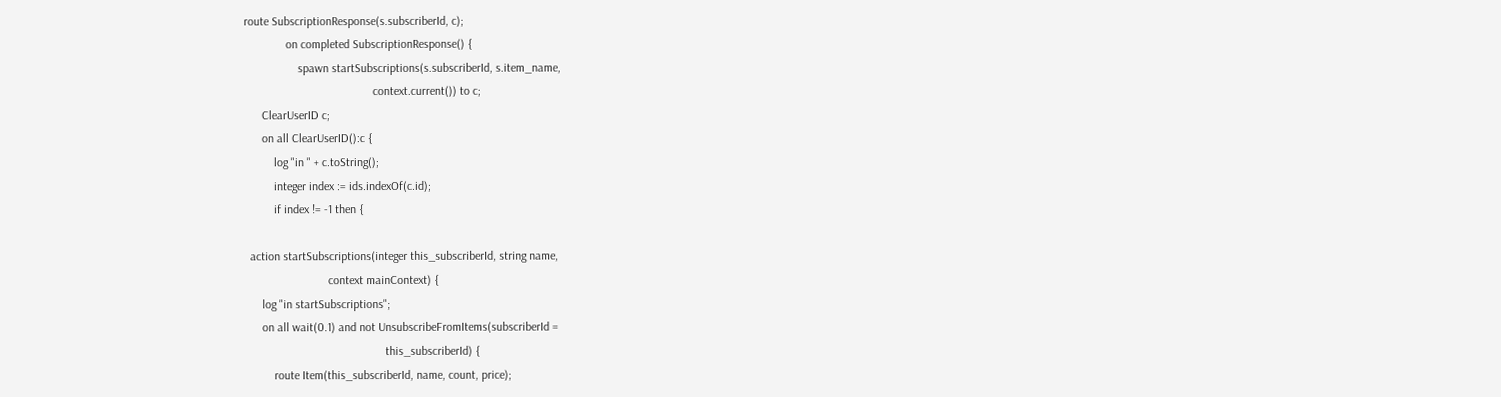route SubscriptionResponse(s.subscriberId, c);
              on completed SubscriptionResponse() {
                  spawn startSubscriptions(s.subscriberId, s.item_name,
                                           context.current()) to c;
      ClearUserID c;
      on all ClearUserID():c {
          log "in " + c.toString();
          integer index := ids.indexOf(c.id);
          if index != -1 then {

  action startSubscriptions(integer this_subscriberId, string name,
                            context mainContext) {
      log "in startSubscriptions";
      on all wait(0.1) and not UnsubscribeFromItems(subscriberId =
                                               this_subscriberId) {
          route Item(this_subscriberId, name, count, price);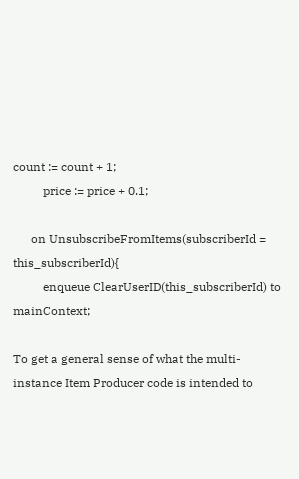count := count + 1;
          price := price + 0.1;

      on UnsubscribeFromItems(subscriberId = this_subscriberId){
          enqueue ClearUserID(this_subscriberId) to mainContext;

To get a general sense of what the multi-instance Item Producer code is intended to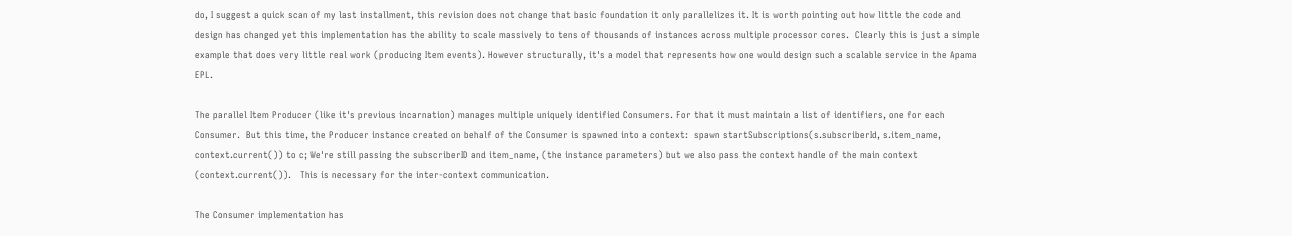do, I suggest a quick scan of my last installment, this revision does not change that basic foundation it only parallelizes it. It is worth pointing out how little the code and design has changed yet this implementation has the ability to scale massively to tens of thousands of instances across multiple processor cores.  Clearly this is just a simple example that does very little real work (producing Item events). However structurally, it's a model that represents how one would design such a scalable service in the Apama EPL.

The parallel Item Producer (like it's previous incarnation) manages multiple uniquely identified Consumers. For that it must maintain a list of identifiers, one for each Consumer.  But this time, the Producer instance created on behalf of the Consumer is spawned into a context:  spawn startSubscriptions(s.subscriberId, s.item_name, context.current()) to c; We're still passing the subscriberID and item_name, (the instance parameters) but we also pass the context handle of the main context (context.current()).   This is necessary for the inter-context communication.

The Consumer implementation has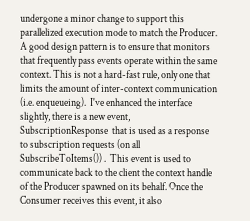undergone a minor change to support this parallelized execution mode to match the Producer.  A good design pattern is to ensure that monitors that frequently pass events operate within the same context. This is not a hard-fast rule, only one that limits the amount of inter-context communication (i.e. enqueueing).  I've enhanced the interface slightly, there is a new event, SubscriptionResponse  that is used as a response to subscription requests (on all SubscribeToItems()) .  This event is used to communicate back to the client the context handle of the Producer spawned on its behalf. Once the Consumer receives this event, it also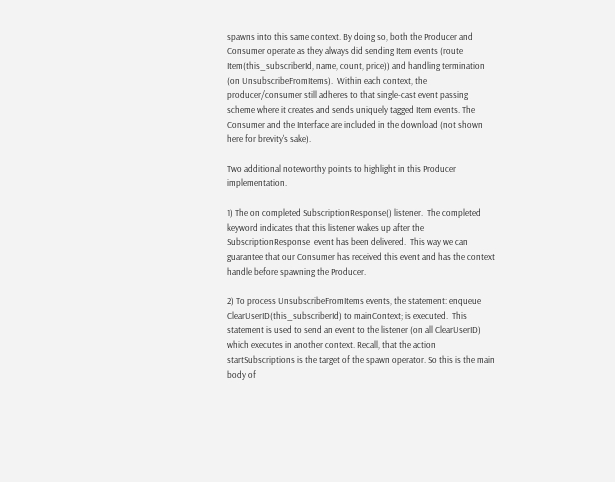spawns into this same context. By doing so, both the Producer and Consumer operate as they always did sending Item events (route Item(this_subscriberId, name, count, price)) and handling termination (on UnsubscribeFromItems).  Within each context, the producer/consumer still adheres to that single-cast event passing scheme where it creates and sends uniquely tagged Item events. The Consumer and the Interface are included in the download (not shown here for brevity's sake).

Two additional noteworthy points to highlight in this Producer implementation.

1) The on completed SubscriptionResponse() listener.  The completed  keyword indicates that this listener wakes up after the SubscriptionResponse  event has been delivered.  This way we can guarantee that our Consumer has received this event and has the context handle before spawning the Producer.

2) To process UnsubscribeFromItems events, the statement: enqueue ClearUserID(this_subscriberId) to mainContext; is executed.  This statement is used to send an event to the listener (on all ClearUserID) which executes in another context. Recall, that the action startSubscriptions is the target of the spawn operator. So this is the main body of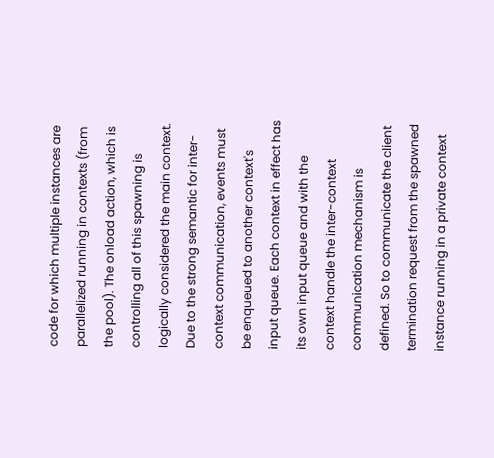code for which multiple instances are parallelized running in contexts (from the pool). The onload action, which is controlling all of this spawning is logically considered the main context. Due to the strong semantic for inter-context communication, events must be enqueued to another context's input queue. Each context in effect has its own input queue and with the context handle the inter-context communication mechanism is defined. So to communicate the client termination request from the spawned instance running in a private context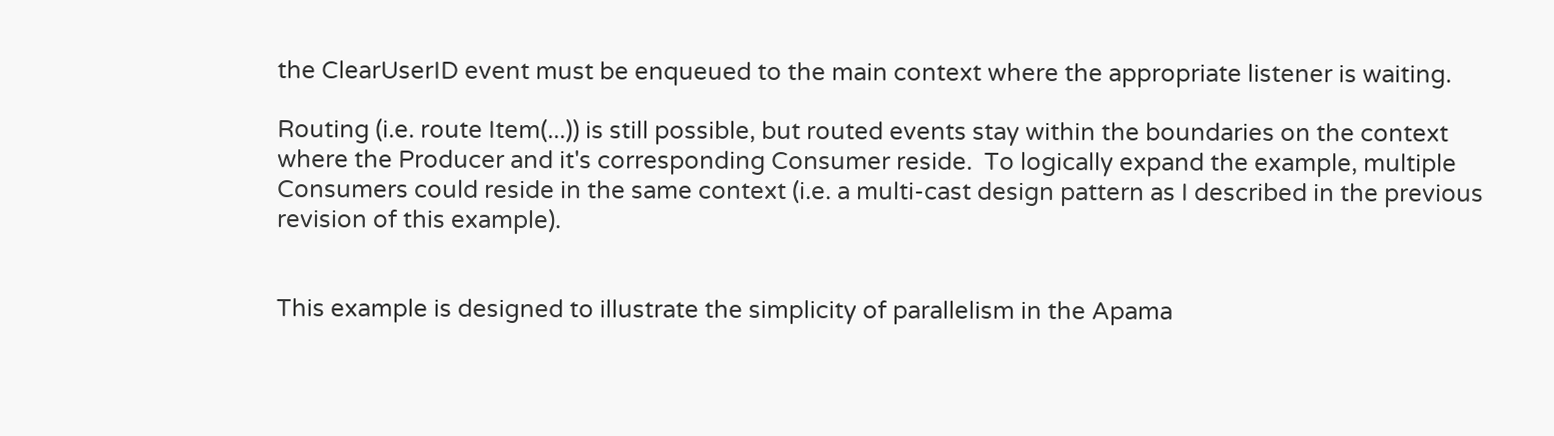the ClearUserID event must be enqueued to the main context where the appropriate listener is waiting.

Routing (i.e. route Item(...)) is still possible, but routed events stay within the boundaries on the context where the Producer and it's corresponding Consumer reside.  To logically expand the example, multiple Consumers could reside in the same context (i.e. a multi-cast design pattern as I described in the previous revision of this example).


This example is designed to illustrate the simplicity of parallelism in the Apama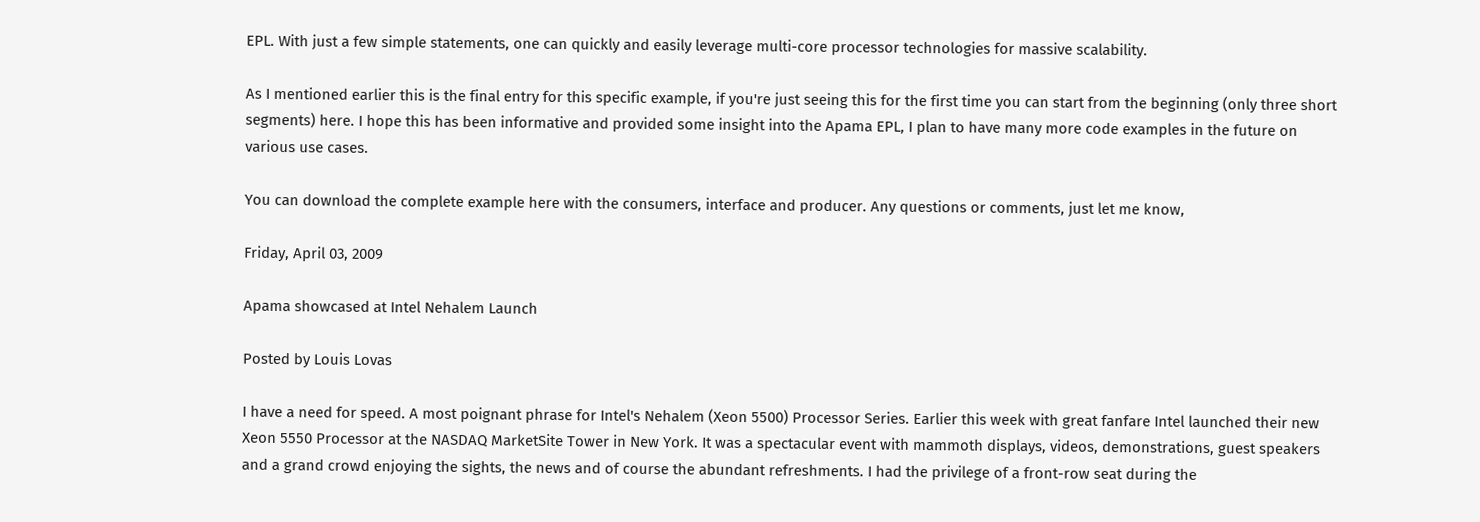EPL. With just a few simple statements, one can quickly and easily leverage multi-core processor technologies for massive scalability.

As I mentioned earlier this is the final entry for this specific example, if you're just seeing this for the first time you can start from the beginning (only three short segments) here. I hope this has been informative and provided some insight into the Apama EPL, I plan to have many more code examples in the future on various use cases.

You can download the complete example here with the consumers, interface and producer. Any questions or comments, just let me know,

Friday, April 03, 2009

Apama showcased at Intel Nehalem Launch

Posted by Louis Lovas

I have a need for speed. A most poignant phrase for Intel's Nehalem (Xeon 5500) Processor Series. Earlier this week with great fanfare Intel launched their new Xeon 5550 Processor at the NASDAQ MarketSite Tower in New York. It was a spectacular event with mammoth displays, videos, demonstrations, guest speakers and a grand crowd enjoying the sights, the news and of course the abundant refreshments. I had the privilege of a front-row seat during the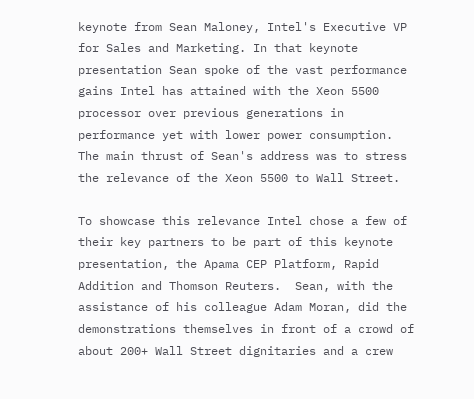keynote from Sean Maloney, Intel's Executive VP for Sales and Marketing. In that keynote presentation Sean spoke of the vast performance gains Intel has attained with the Xeon 5500 processor over previous generations in performance yet with lower power consumption.  The main thrust of Sean's address was to stress the relevance of the Xeon 5500 to Wall Street.

To showcase this relevance Intel chose a few of their key partners to be part of this keynote presentation, the Apama CEP Platform, Rapid Addition and Thomson Reuters.  Sean, with the assistance of his colleague Adam Moran, did the demonstrations themselves in front of a crowd of about 200+ Wall Street dignitaries and a crew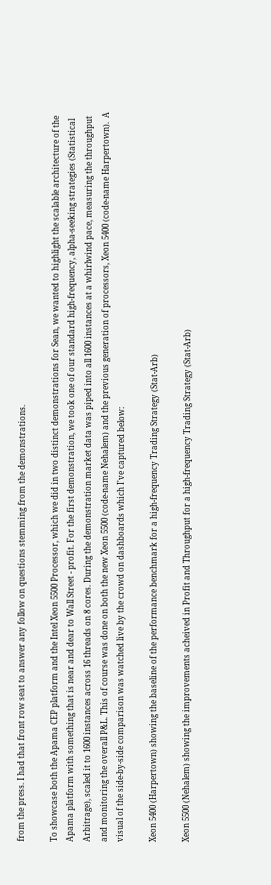from the press. I had that front row seat to answer any follow on questions stemming from the demonstrations.

To showcase both the Apama CEP platform and the Intel Xeon 5500 Processor, which we did in two distinct demonstrations for Sean, we wanted to highlight the scalable architecture of the Apama platform with something that is near and dear to Wall Street - profit. For the first demonstration, we took one of our standard high-frequency, alpha-seeking strategies (Statistical Arbitrage), scaled it to 1600 instances across 16 threads on 8 cores. During the demonstration market data was piped into all 1600 instances at a whirlwind pace, measuring the throughput and monitoring the overall P&L. This of course was done on both the new Xeon 5500 (code-name Nehalem) and the previous generation of processors, Xeon 5400 (code-name Harpertown).  A visual of the side-by-side comparison was watched live by the crowd on dashboards which I've captured below:

Xeon 5400 (Harpertown) showing the baseline of the performance benchmark for a high-frequency Trading Strategy (Stat-Arb)

Xeon 5500 (Nehalem) showing the improvements acheived in Profit and Throughput for a high-frequency Trading Strategy (Stat-Arb)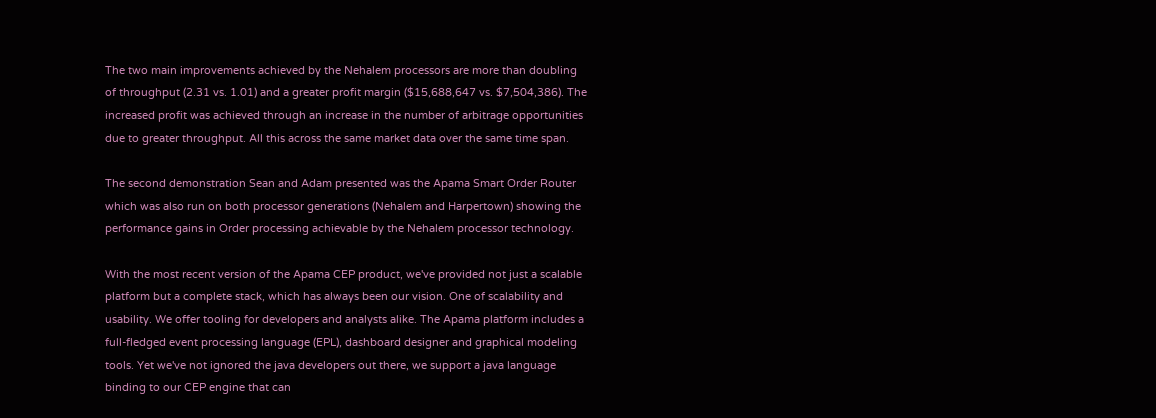The two main improvements achieved by the Nehalem processors are more than doubling of throughput (2.31 vs. 1.01) and a greater profit margin ($15,688,647 vs. $7,504,386). The increased profit was achieved through an increase in the number of arbitrage opportunities due to greater throughput. All this across the same market data over the same time span.

The second demonstration Sean and Adam presented was the Apama Smart Order Router which was also run on both processor generations (Nehalem and Harpertown) showing the performance gains in Order processing achievable by the Nehalem processor technology.

With the most recent version of the Apama CEP product, we've provided not just a scalable platform but a complete stack, which has always been our vision. One of scalability and usability. We offer tooling for developers and analysts alike. The Apama platform includes a full-fledged event processing language (EPL), dashboard designer and graphical modeling tools. Yet we've not ignored the java developers out there, we support a java language binding to our CEP engine that can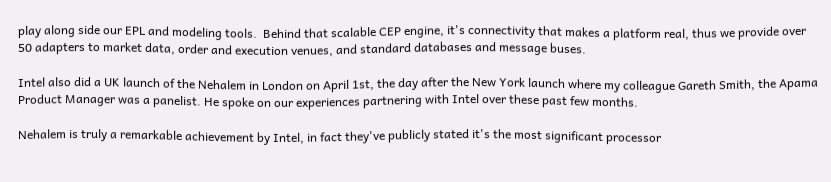play along side our EPL and modeling tools.  Behind that scalable CEP engine, it's connectivity that makes a platform real, thus we provide over 50 adapters to market data, order and execution venues, and standard databases and message buses.

Intel also did a UK launch of the Nehalem in London on April 1st, the day after the New York launch where my colleague Gareth Smith, the Apama Product Manager was a panelist. He spoke on our experiences partnering with Intel over these past few months.

Nehalem is truly a remarkable achievement by Intel, in fact they've publicly stated it's the most significant processor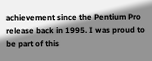achievement since the Pentium Pro release back in 1995. I was proud to be part of this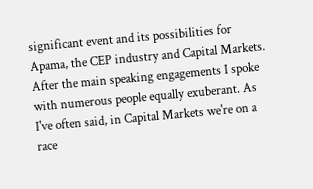significant event and its possibilities for Apama, the CEP industry and Capital Markets. After the main speaking engagements I spoke with numerous people equally exuberant. As I've often said, in Capital Markets we're on a race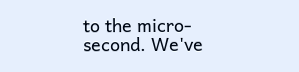to the micro-second. We've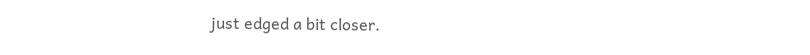just edged a bit closer.